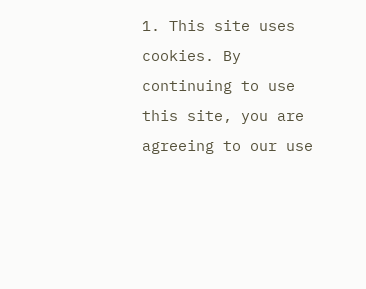1. This site uses cookies. By continuing to use this site, you are agreeing to our use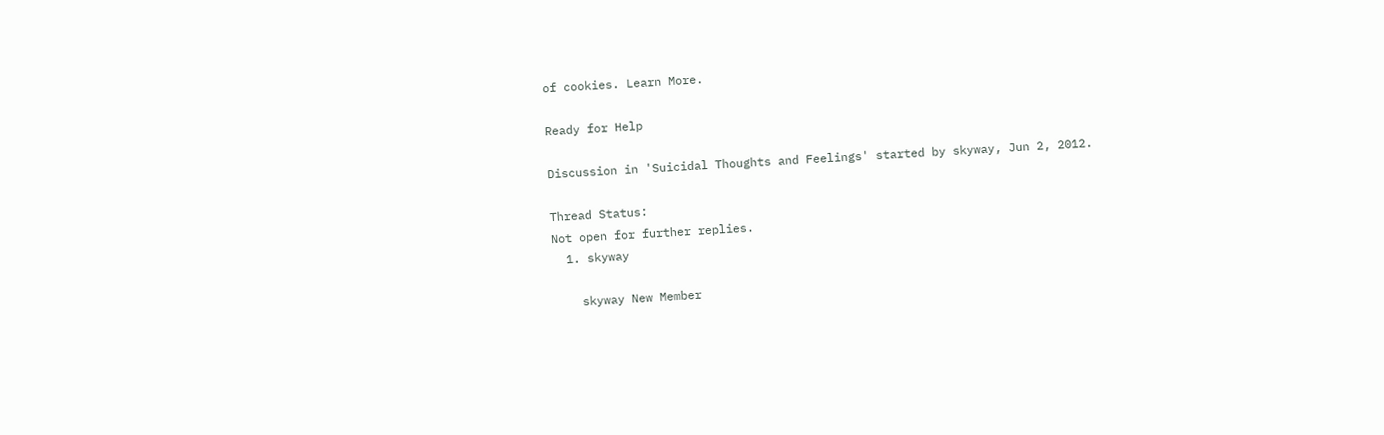of cookies. Learn More.

Ready for Help

Discussion in 'Suicidal Thoughts and Feelings' started by skyway, Jun 2, 2012.

Thread Status:
Not open for further replies.
  1. skyway

    skyway New Member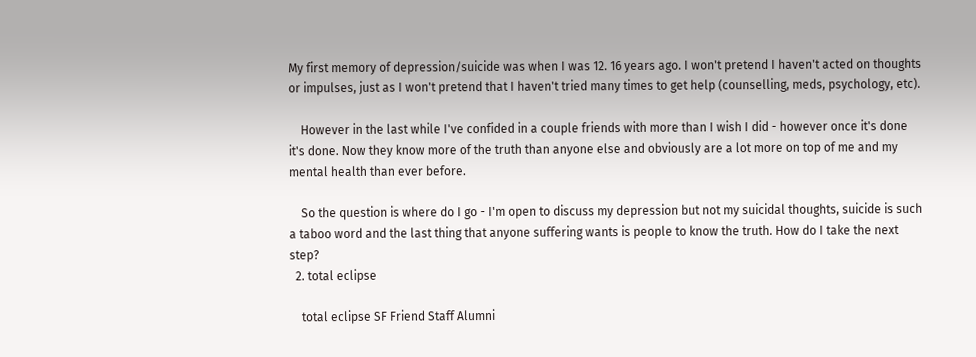My first memory of depression/suicide was when I was 12. 16 years ago. I won't pretend I haven't acted on thoughts or impulses, just as I won't pretend that I haven't tried many times to get help (counselling, meds, psychology, etc).

    However in the last while I've confided in a couple friends with more than I wish I did - however once it's done it's done. Now they know more of the truth than anyone else and obviously are a lot more on top of me and my mental health than ever before.

    So the question is where do I go - I'm open to discuss my depression but not my suicidal thoughts, suicide is such a taboo word and the last thing that anyone suffering wants is people to know the truth. How do I take the next step?
  2. total eclipse

    total eclipse SF Friend Staff Alumni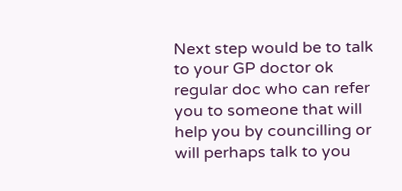Next step would be to talk to your GP doctor ok regular doc who can refer you to someone that will help you by councilling or will perhaps talk to you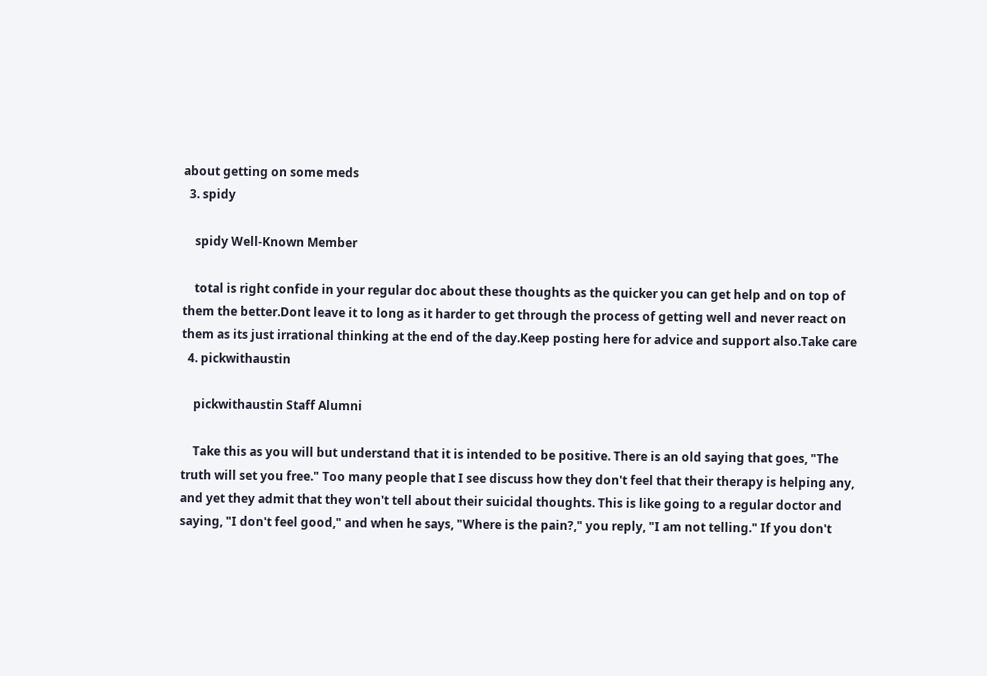about getting on some meds
  3. spidy

    spidy Well-Known Member

    total is right confide in your regular doc about these thoughts as the quicker you can get help and on top of them the better.Dont leave it to long as it harder to get through the process of getting well and never react on them as its just irrational thinking at the end of the day.Keep posting here for advice and support also.Take care
  4. pickwithaustin

    pickwithaustin Staff Alumni

    Take this as you will but understand that it is intended to be positive. There is an old saying that goes, "The truth will set you free." Too many people that I see discuss how they don't feel that their therapy is helping any, and yet they admit that they won't tell about their suicidal thoughts. This is like going to a regular doctor and saying, "I don't feel good," and when he says, "Where is the pain?," you reply, "I am not telling." If you don't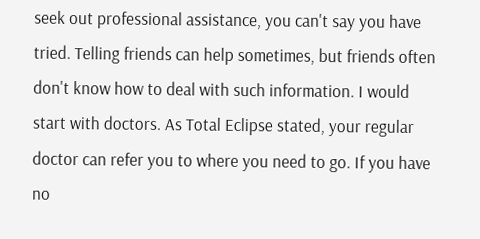seek out professional assistance, you can't say you have tried. Telling friends can help sometimes, but friends often don't know how to deal with such information. I would start with doctors. As Total Eclipse stated, your regular doctor can refer you to where you need to go. If you have no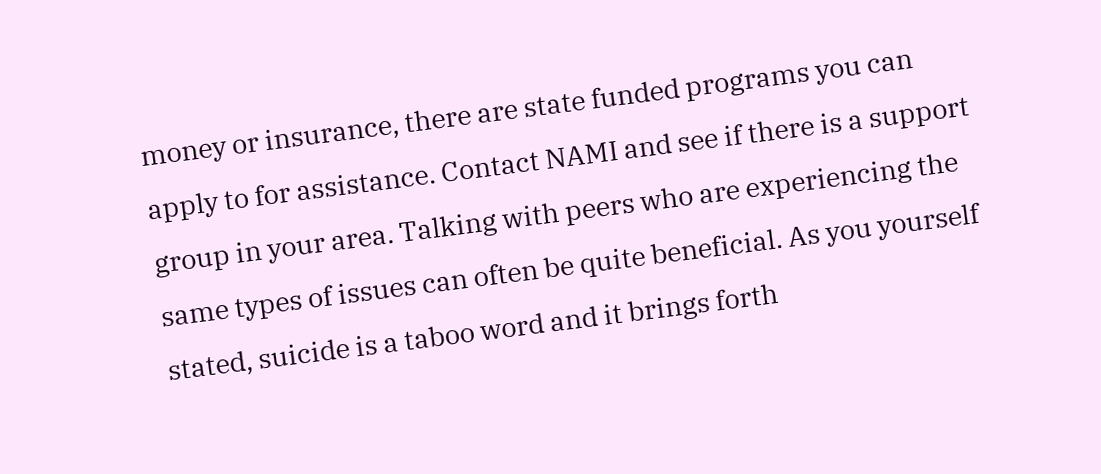money or insurance, there are state funded programs you can apply to for assistance. Contact NAMI and see if there is a support group in your area. Talking with peers who are experiencing the same types of issues can often be quite beneficial. As you yourself stated, suicide is a taboo word and it brings forth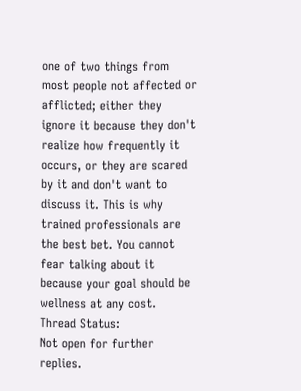one of two things from most people not affected or afflicted; either they ignore it because they don't realize how frequently it occurs, or they are scared by it and don't want to discuss it. This is why trained professionals are the best bet. You cannot fear talking about it because your goal should be wellness at any cost.
Thread Status:
Not open for further replies.